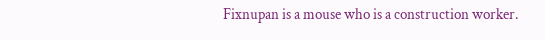Fixnupan is a mouse who is a construction worker.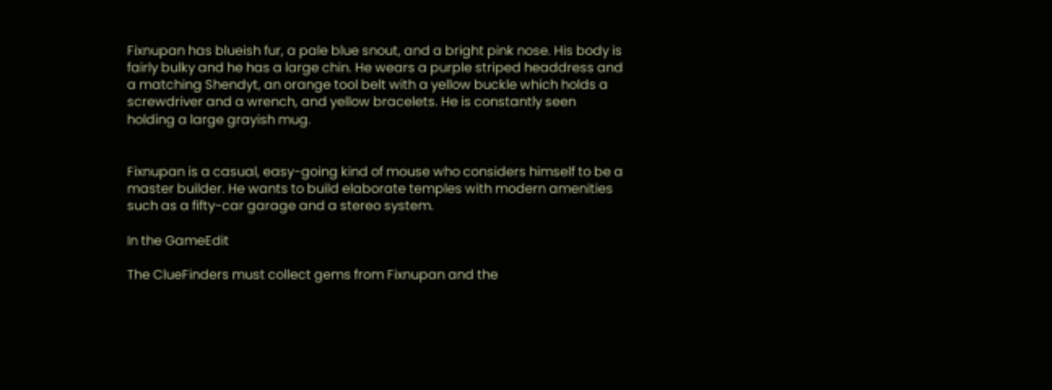Fixnupan has blueish fur, a pale blue snout, and a bright pink nose. His body is fairly bulky and he has a large chin. He wears a purple striped headdress and a matching Shendyt, an orange tool belt with a yellow buckle which holds a screwdriver and a wrench, and yellow bracelets. He is constantly seen holding a large grayish mug.


Fixnupan is a casual, easy-going kind of mouse who considers himself to be a master builder. He wants to build elaborate temples with modern amenities such as a fifty-car garage and a stereo system.

In the GameEdit

The ClueFinders must collect gems from Fixnupan and the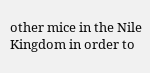other mice in the Nile Kingdom in order to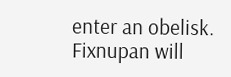enter an obelisk. Fixnupan will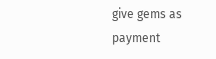give gems as payment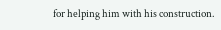for helping him with his construction.